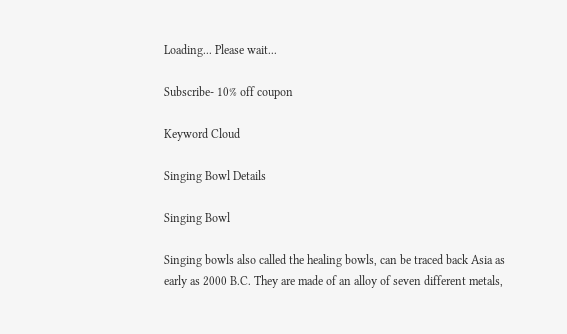Loading... Please wait...

Subscribe- 10% off coupon

Keyword Cloud

Singing Bowl Details

Singing Bowl

Singing bowls also called the healing bowls, can be traced back Asia as early as 2000 B.C. They are made of an alloy of seven different metals,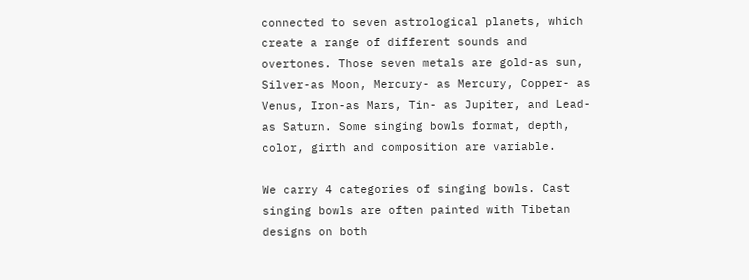connected to seven astrological planets, which create a range of different sounds and overtones. Those seven metals are gold-as sun, Silver-as Moon, Mercury- as Mercury, Copper- as Venus, Iron-as Mars, Tin- as Jupiter, and Lead- as Saturn. Some singing bowls format, depth, color, girth and composition are variable.

We carry 4 categories of singing bowls. Cast singing bowls are often painted with Tibetan designs on both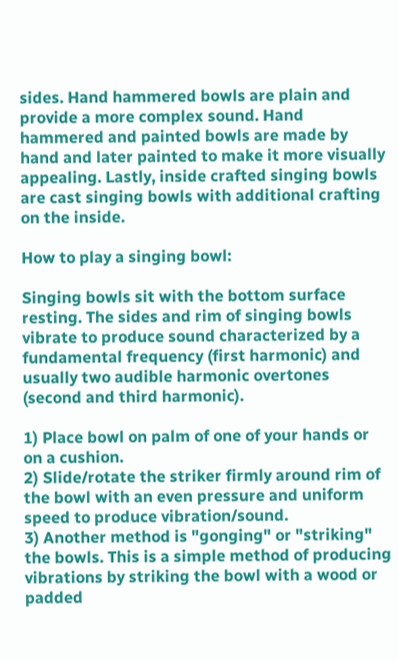sides. Hand hammered bowls are plain and provide a more complex sound. Hand hammered and painted bowls are made by hand and later painted to make it more visually appealing. Lastly, inside crafted singing bowls are cast singing bowls with additional crafting on the inside.

How to play a singing bowl:

Singing bowls sit with the bottom surface resting. The sides and rim of singing bowls vibrate to produce sound characterized by a fundamental frequency (first harmonic) and usually two audible harmonic overtones (second and third harmonic).

1) Place bowl on palm of one of your hands or on a cushion.
2) Slide/rotate the striker firmly around rim of the bowl with an even pressure and uniform speed to produce vibration/sound.
3) Another method is "gonging" or "striking" the bowls. This is a simple method of producing vibrations by striking the bowl with a wood or padded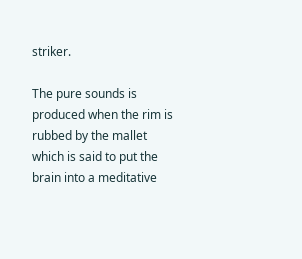striker.

The pure sounds is produced when the rim is rubbed by the mallet which is said to put the brain into a meditative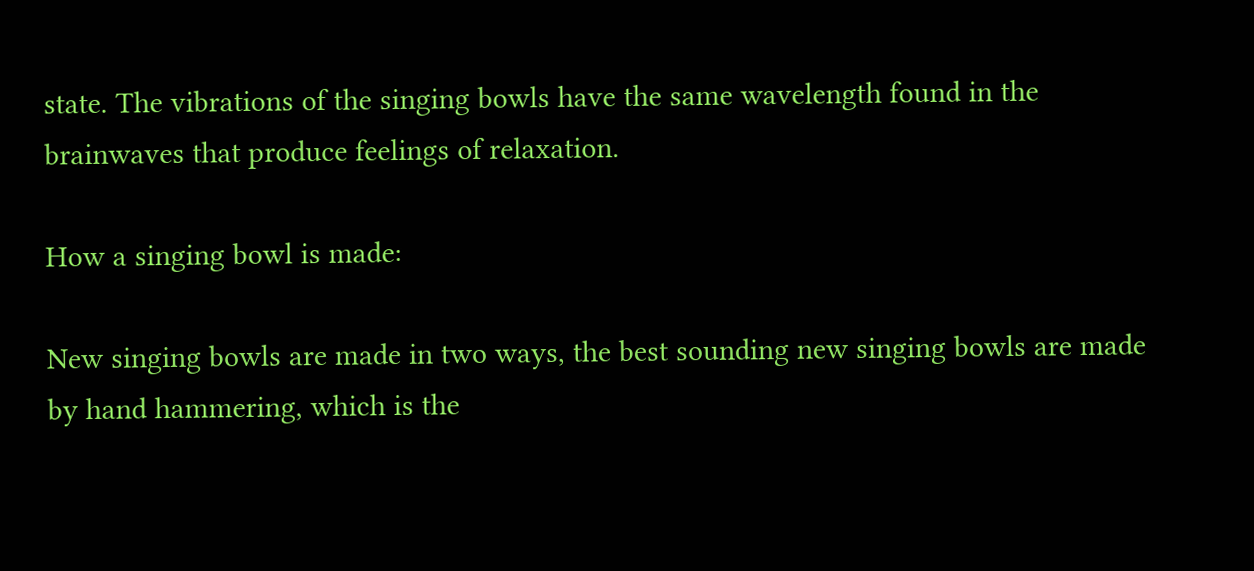state. The vibrations of the singing bowls have the same wavelength found in the brainwaves that produce feelings of relaxation.

How a singing bowl is made:

New singing bowls are made in two ways, the best sounding new singing bowls are made by hand hammering, which is the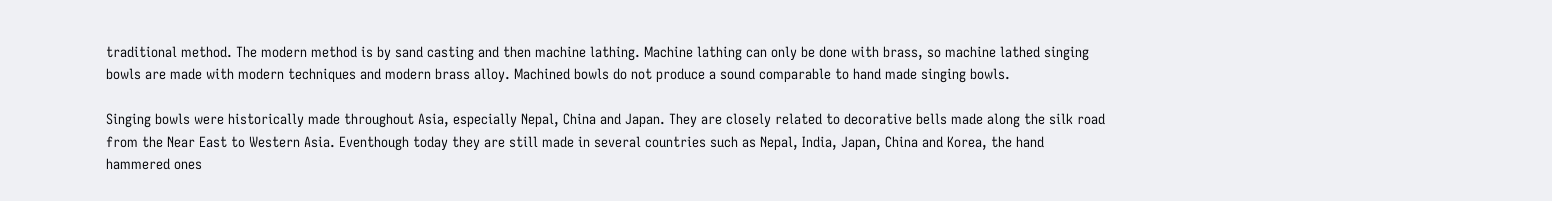traditional method. The modern method is by sand casting and then machine lathing. Machine lathing can only be done with brass, so machine lathed singing bowls are made with modern techniques and modern brass alloy. Machined bowls do not produce a sound comparable to hand made singing bowls.

Singing bowls were historically made throughout Asia, especially Nepal, China and Japan. They are closely related to decorative bells made along the silk road from the Near East to Western Asia. Eventhough today they are still made in several countries such as Nepal, India, Japan, China and Korea, the hand hammered ones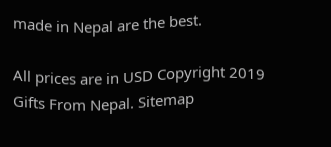made in Nepal are the best.

All prices are in USD Copyright 2019 Gifts From Nepal. Sitemap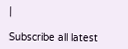|

Subscribe all latest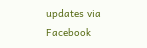updates via Facebook